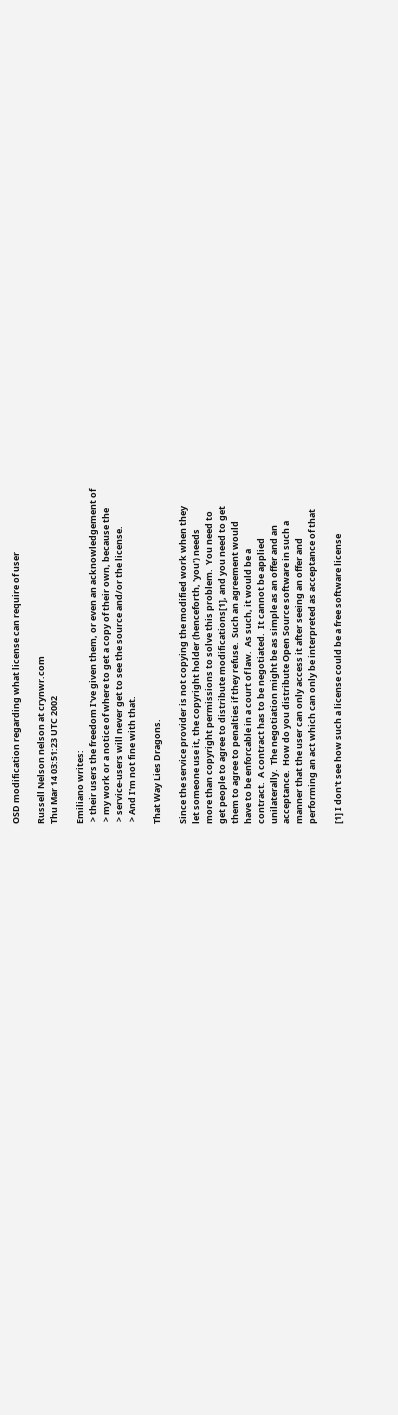OSD modification regarding what license can require of user

Russell Nelson nelson at crynwr.com
Thu Mar 14 03:51:23 UTC 2002

Emiliano writes:
 > their users the freedom I've given them, or even an acknowledgement of
 > my work or a notice of where to get a copy of their own, because the
 > service-users will never get to see the source and/or the license.
 > And I'm not fine with that.

That Way Lies Dragons.

Since the service provider is not copying the modified work when they
let someone use it, the copyright holder (henceforth, 'you') needs
more than copyright permissions to solve this problem.  You need to
get people to agree to distribute modifications[1], and you need to get
them to agree to penalties if they refuse.  Such an agreement would
have to be enforcable in a court of law.  As such, it would be a
contract.  A contract has to be negotiated.  It cannot be applied
unilaterally.  The negotiation might be as simple as an offer and an
acceptance.  How do you distribute Open Source software in such a
manner that the user can only access it after seeing an offer and
performing an act which can only be interpreted as acceptance of that

[1] I don't see how such a license could be a free software license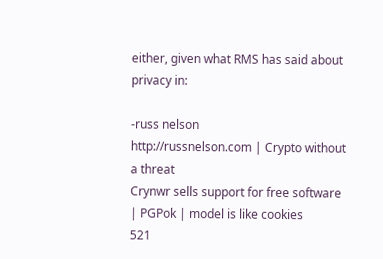either, given what RMS has said about privacy in:

-russ nelson              http://russnelson.com | Crypto without a threat
Crynwr sells support for free software  | PGPok | model is like cookies
521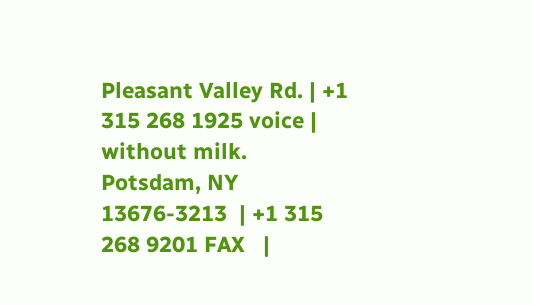Pleasant Valley Rd. | +1 315 268 1925 voice | without milk.
Potsdam, NY 13676-3213  | +1 315 268 9201 FAX   |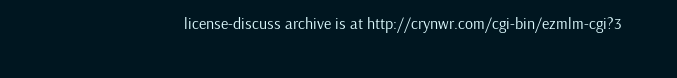license-discuss archive is at http://crynwr.com/cgi-bin/ezmlm-cgi?3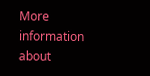More information about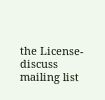the License-discuss mailing list